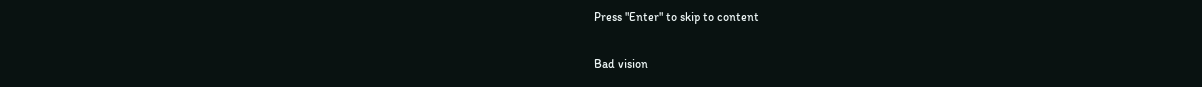Press "Enter" to skip to content

Bad vision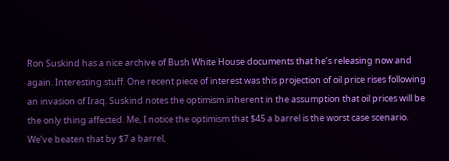Ron Suskind has a nice archive of Bush White House documents that he’s releasing now and again. Interesting stuff. One recent piece of interest was this projection of oil price rises following an invasion of Iraq. Suskind notes the optimism inherent in the assumption that oil prices will be the only thing affected. Me, I notice the optimism that $45 a barrel is the worst case scenario. We’ve beaten that by $7 a barrel,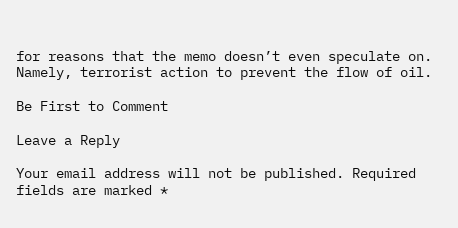for reasons that the memo doesn’t even speculate on. Namely, terrorist action to prevent the flow of oil.

Be First to Comment

Leave a Reply

Your email address will not be published. Required fields are marked *